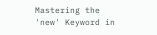Mastering the 'new' Keyword in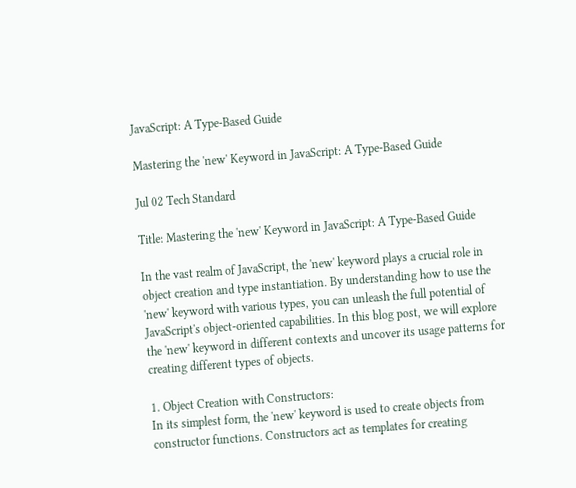JavaScript: A Type-Based Guide

Mastering the 'new' Keyword in JavaScript: A Type-Based Guide

Jul 02 Tech Standard

Title: Mastering the 'new' Keyword in JavaScript: A Type-Based Guide

In the vast realm of JavaScript, the 'new' keyword plays a crucial role in object creation and type instantiation. By understanding how to use the 'new' keyword with various types, you can unleash the full potential of JavaScript's object-oriented capabilities. In this blog post, we will explore the 'new' keyword in different contexts and uncover its usage patterns for creating different types of objects.

1. Object Creation with Constructors:
In its simplest form, the 'new' keyword is used to create objects from constructor functions. Constructors act as templates for creating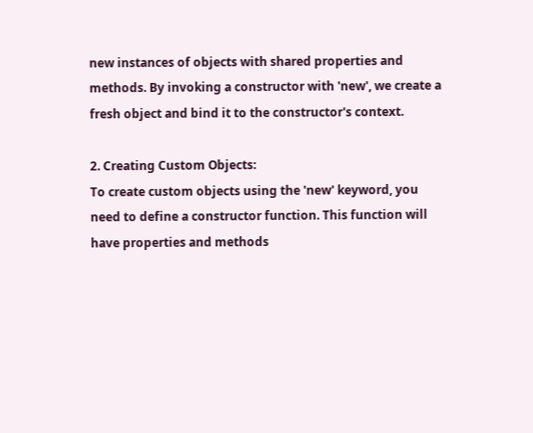new instances of objects with shared properties and methods. By invoking a constructor with 'new', we create a fresh object and bind it to the constructor's context.

2. Creating Custom Objects:
To create custom objects using the 'new' keyword, you need to define a constructor function. This function will have properties and methods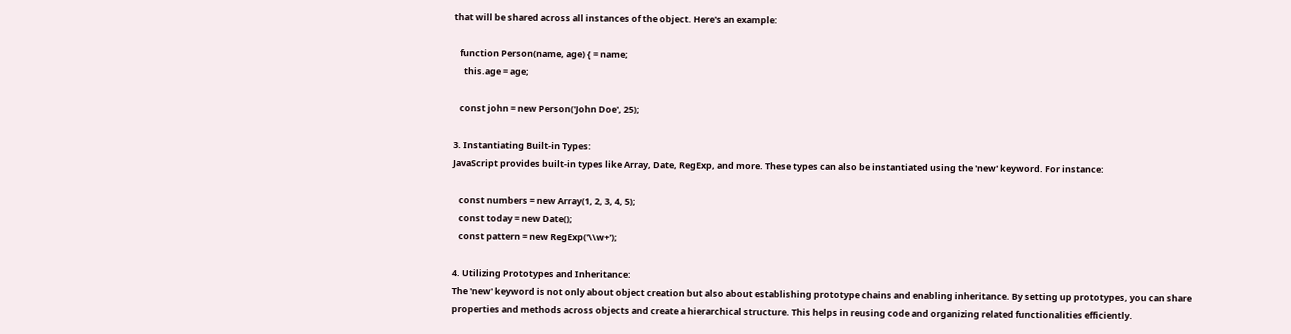that will be shared across all instances of the object. Here's an example:

   function Person(name, age) { = name;
     this.age = age;

   const john = new Person('John Doe', 25);

3. Instantiating Built-in Types:
JavaScript provides built-in types like Array, Date, RegExp, and more. These types can also be instantiated using the 'new' keyword. For instance:

   const numbers = new Array(1, 2, 3, 4, 5);
   const today = new Date();
   const pattern = new RegExp('\\w+');

4. Utilizing Prototypes and Inheritance:
The 'new' keyword is not only about object creation but also about establishing prototype chains and enabling inheritance. By setting up prototypes, you can share properties and methods across objects and create a hierarchical structure. This helps in reusing code and organizing related functionalities efficiently.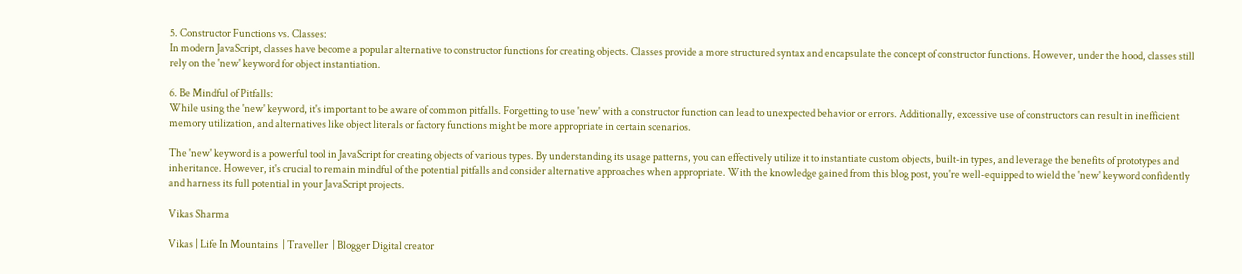5. Constructor Functions vs. Classes:
In modern JavaScript, classes have become a popular alternative to constructor functions for creating objects. Classes provide a more structured syntax and encapsulate the concept of constructor functions. However, under the hood, classes still rely on the 'new' keyword for object instantiation.

6. Be Mindful of Pitfalls:
While using the 'new' keyword, it's important to be aware of common pitfalls. Forgetting to use 'new' with a constructor function can lead to unexpected behavior or errors. Additionally, excessive use of constructors can result in inefficient memory utilization, and alternatives like object literals or factory functions might be more appropriate in certain scenarios.

The 'new' keyword is a powerful tool in JavaScript for creating objects of various types. By understanding its usage patterns, you can effectively utilize it to instantiate custom objects, built-in types, and leverage the benefits of prototypes and inheritance. However, it's crucial to remain mindful of the potential pitfalls and consider alternative approaches when appropriate. With the knowledge gained from this blog post, you're well-equipped to wield the 'new' keyword confidently and harness its full potential in your JavaScript projects.

Vikas Sharma

Vikas | Life In Mountains  | Traveller  | Blogger Digital creator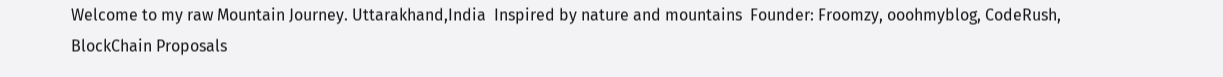Welcome to my raw Mountain Journey. Uttarakhand,India  Inspired by nature and mountains  Founder: Froomzy, ooohmyblog, CodeRush, BlockChain Proposals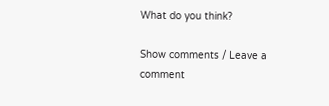What do you think?

Show comments / Leave a comment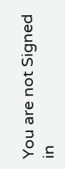You are not Signed in